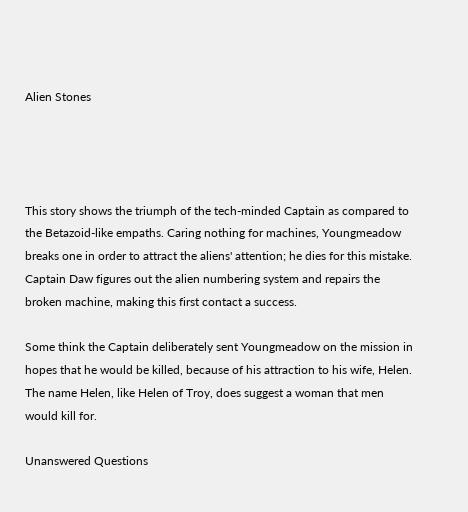Alien Stones




This story shows the triumph of the tech-minded Captain as compared to the Betazoid-like empaths. Caring nothing for machines, Youngmeadow breaks one in order to attract the aliens' attention; he dies for this mistake. Captain Daw figures out the alien numbering system and repairs the broken machine, making this first contact a success.

Some think the Captain deliberately sent Youngmeadow on the mission in hopes that he would be killed, because of his attraction to his wife, Helen. The name Helen, like Helen of Troy, does suggest a woman that men would kill for.

Unanswered Questions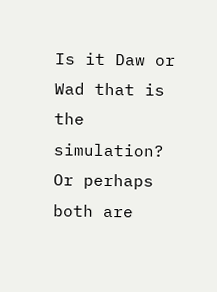Is it Daw or Wad that is the simulation? Or perhaps both are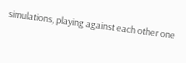simulations, playing against each other one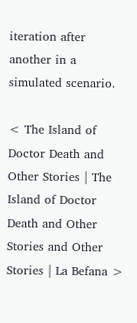iteration after another in a simulated scenario.

< The Island of Doctor Death and Other Stories | The Island of Doctor Death and Other Stories and Other Stories | La Befana >